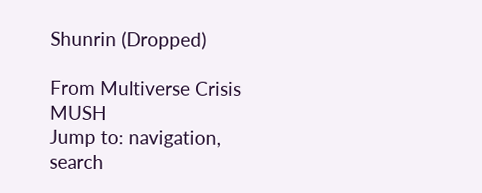Shunrin (Dropped)

From Multiverse Crisis MUSH
Jump to: navigation, search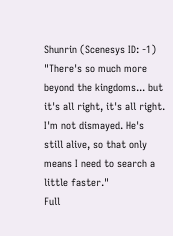Shunrin (Scenesys ID: -1)
"There's so much more beyond the kingdoms... but it's all right, it's all right. I'm not dismayed. He's still alive, so that only means I need to search a little faster."
Full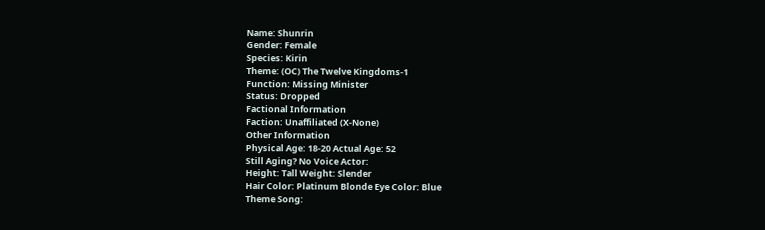Name: Shunrin
Gender: Female
Species: Kirin
Theme: (OC) The Twelve Kingdoms-1
Function: Missing Minister
Status: Dropped
Factional Information
Faction: Unaffiliated (X-None)
Other Information
Physical Age: 18-20 Actual Age: 52
Still Aging? No Voice Actor:
Height: Tall Weight: Slender
Hair Color: Platinum Blonde Eye Color: Blue
Theme Song: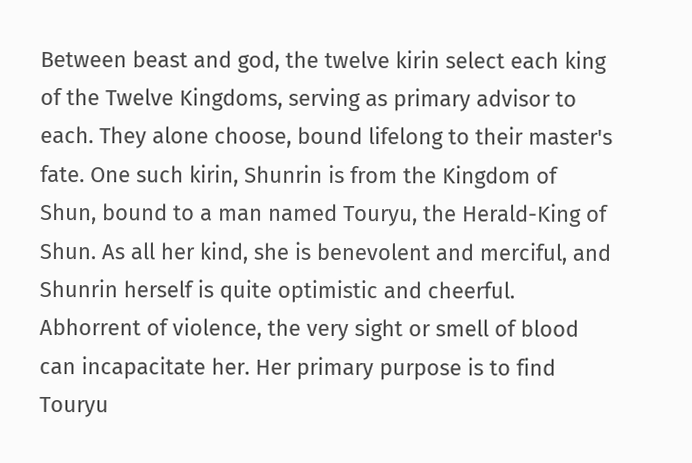Between beast and god, the twelve kirin select each king of the Twelve Kingdoms, serving as primary advisor to each. They alone choose, bound lifelong to their master's fate. One such kirin, Shunrin is from the Kingdom of Shun, bound to a man named Touryu, the Herald-King of Shun. As all her kind, she is benevolent and merciful, and Shunrin herself is quite optimistic and cheerful. Abhorrent of violence, the very sight or smell of blood can incapacitate her. Her primary purpose is to find Touryu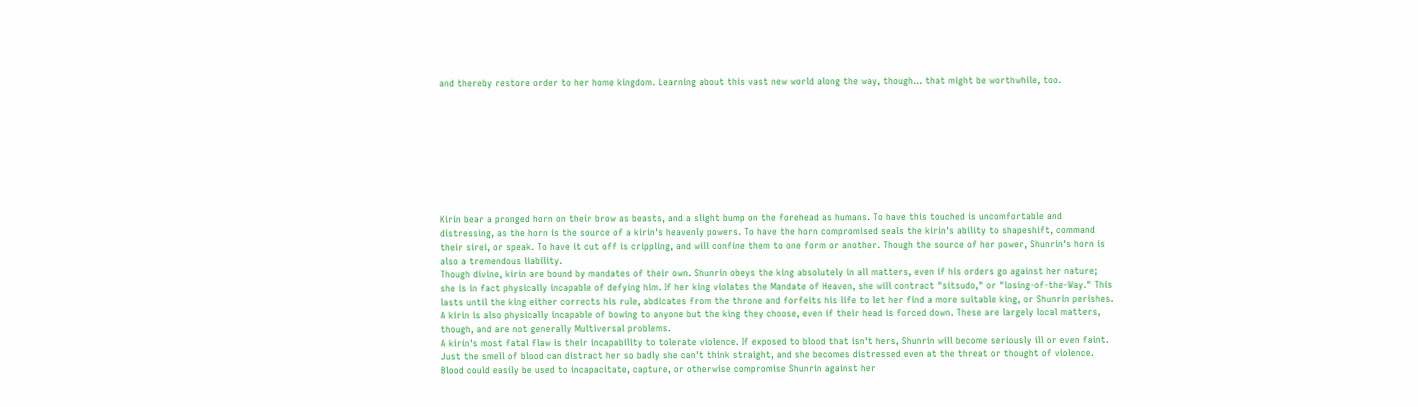and thereby restore order to her home kingdom. Learning about this vast new world along the way, though... that might be worthwhile, too.









Kirin bear a pronged horn on their brow as beasts, and a slight bump on the forehead as humans. To have this touched is uncomfortable and distressing, as the horn is the source of a kirin's heavenly powers. To have the horn compromised seals the kirin's ability to shapeshift, command their sirei, or speak. To have it cut off is crippling, and will confine them to one form or another. Though the source of her power, Shunrin's horn is also a tremendous liability.
Though divine, kirin are bound by mandates of their own. Shunrin obeys the king absolutely in all matters, even if his orders go against her nature; she is in fact physically incapable of defying him. If her king violates the Mandate of Heaven, she will contract "sitsudo," or "losing-of-the-Way." This lasts until the king either corrects his rule, abdicates from the throne and forfeits his life to let her find a more suitable king, or Shunrin perishes. A kirin is also physically incapable of bowing to anyone but the king they choose, even if their head is forced down. These are largely local matters, though, and are not generally Multiversal problems.
A kirin's most fatal flaw is their incapability to tolerate violence. If exposed to blood that isn't hers, Shunrin will become seriously ill or even faint. Just the smell of blood can distract her so badly she can't think straight, and she becomes distressed even at the threat or thought of violence. Blood could easily be used to incapacitate, capture, or otherwise compromise Shunrin against her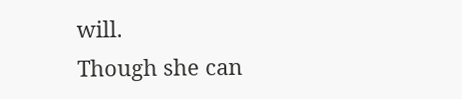will.
Though she can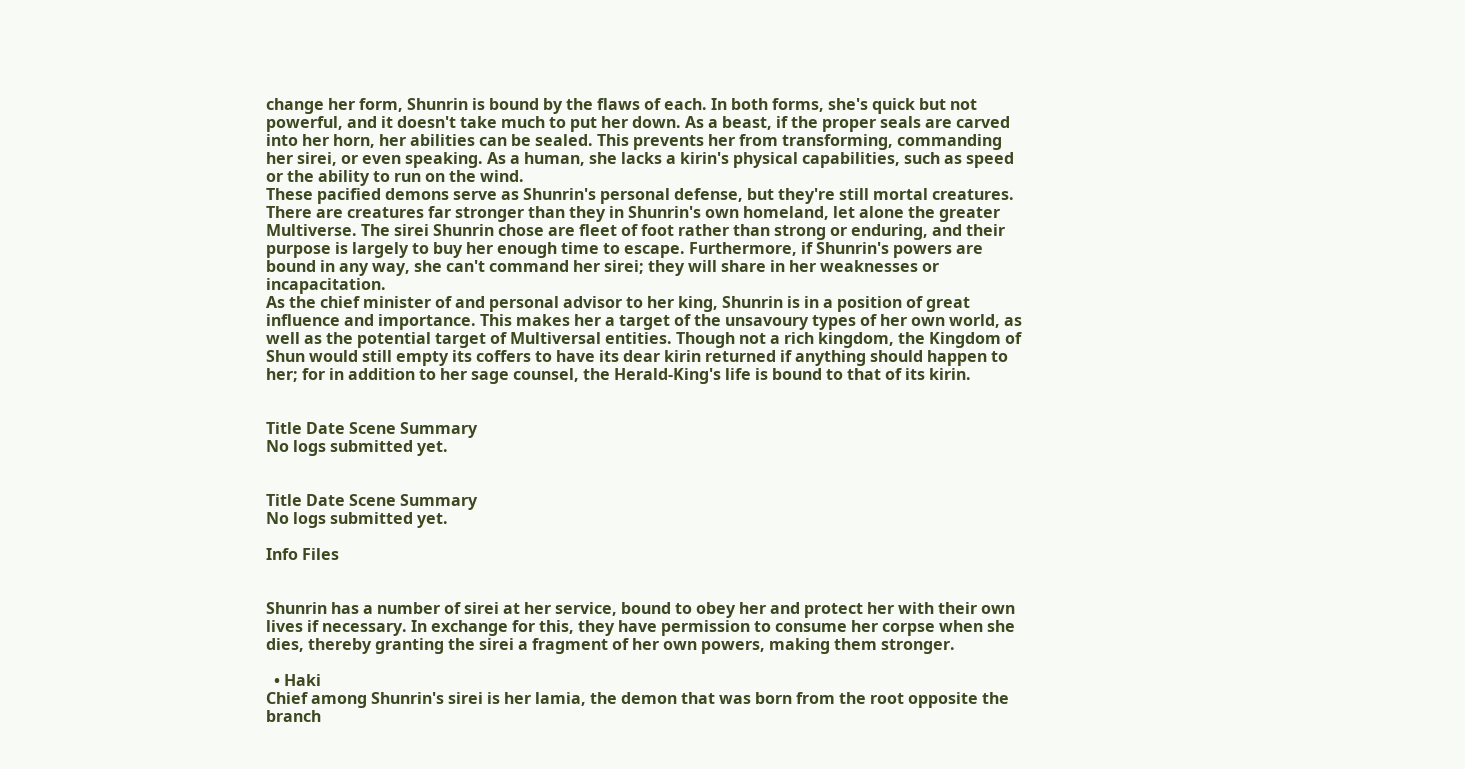change her form, Shunrin is bound by the flaws of each. In both forms, she's quick but not powerful, and it doesn't take much to put her down. As a beast, if the proper seals are carved into her horn, her abilities can be sealed. This prevents her from transforming, commanding her sirei, or even speaking. As a human, she lacks a kirin's physical capabilities, such as speed or the ability to run on the wind.
These pacified demons serve as Shunrin's personal defense, but they're still mortal creatures. There are creatures far stronger than they in Shunrin's own homeland, let alone the greater Multiverse. The sirei Shunrin chose are fleet of foot rather than strong or enduring, and their purpose is largely to buy her enough time to escape. Furthermore, if Shunrin's powers are bound in any way, she can't command her sirei; they will share in her weaknesses or incapacitation.
As the chief minister of and personal advisor to her king, Shunrin is in a position of great influence and importance. This makes her a target of the unsavoury types of her own world, as well as the potential target of Multiversal entities. Though not a rich kingdom, the Kingdom of Shun would still empty its coffers to have its dear kirin returned if anything should happen to her; for in addition to her sage counsel, the Herald-King's life is bound to that of its kirin.


Title Date Scene Summary
No logs submitted yet.


Title Date Scene Summary
No logs submitted yet.

Info Files


Shunrin has a number of sirei at her service, bound to obey her and protect her with their own lives if necessary. In exchange for this, they have permission to consume her corpse when she dies, thereby granting the sirei a fragment of her own powers, making them stronger.

  • Haki
Chief among Shunrin's sirei is her lamia, the demon that was born from the root opposite the branch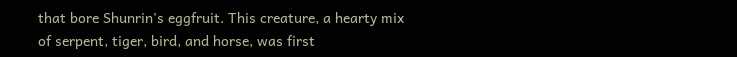that bore Shunrin's eggfruit. This creature, a hearty mix of serpent, tiger, bird, and horse, was first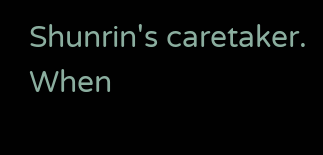Shunrin's caretaker. When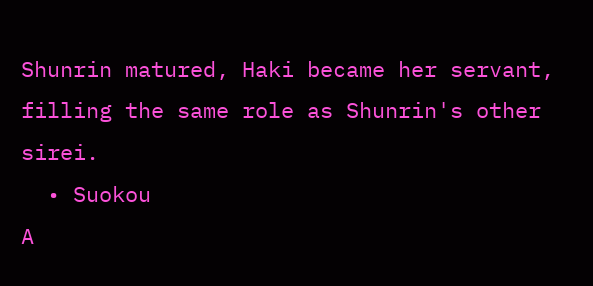Shunrin matured, Haki became her servant, filling the same role as Shunrin's other sirei.
  • Suokou
A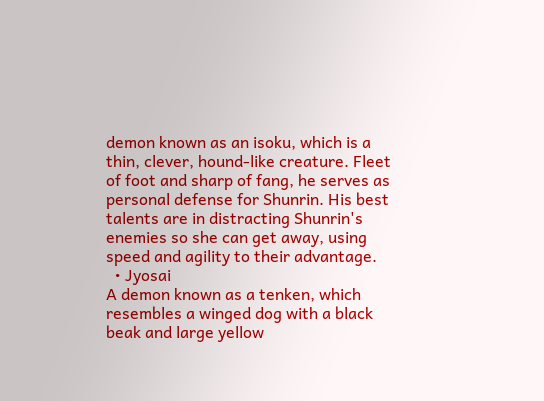demon known as an isoku, which is a thin, clever, hound-like creature. Fleet of foot and sharp of fang, he serves as personal defense for Shunrin. His best talents are in distracting Shunrin's enemies so she can get away, using speed and agility to their advantage.
  • Jyosai
A demon known as a tenken, which resembles a winged dog with a black beak and large yellow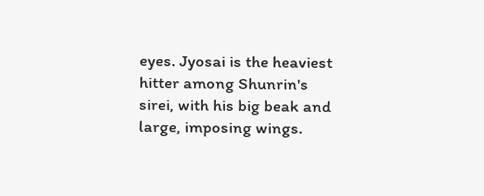eyes. Jyosai is the heaviest hitter among Shunrin's sirei, with his big beak and large, imposing wings.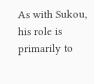As with Sukou, his role is primarily to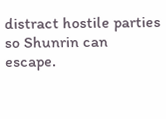distract hostile parties so Shunrin can escape.